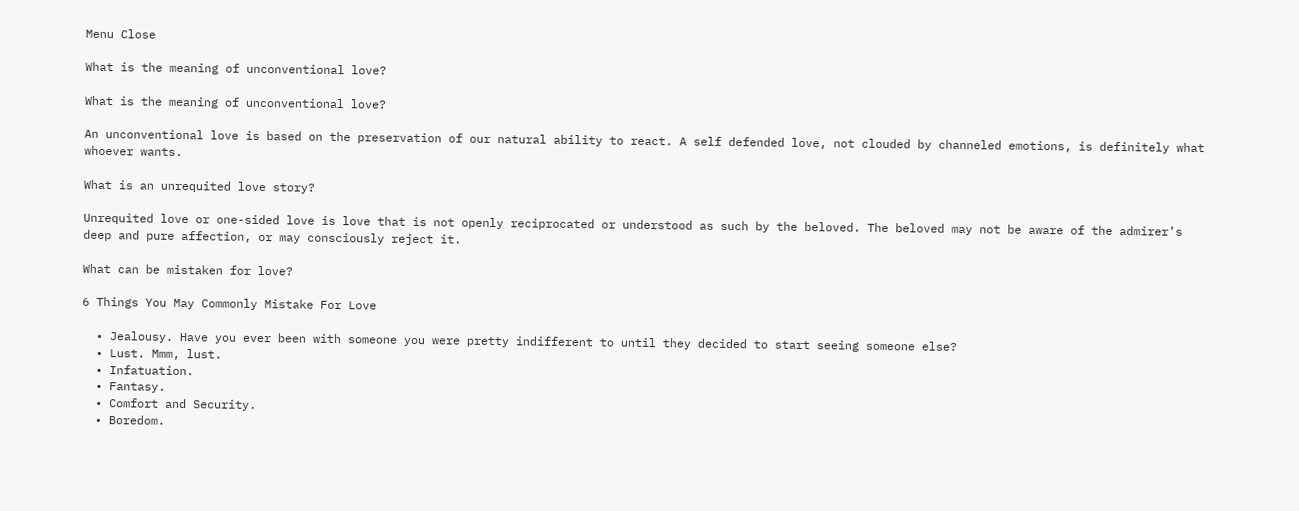Menu Close

What is the meaning of unconventional love?

What is the meaning of unconventional love?

An unconventional love is based on the preservation of our natural ability to react. A self defended love, not clouded by channeled emotions, is definitely what whoever wants.

What is an unrequited love story?

Unrequited love or one-sided love is love that is not openly reciprocated or understood as such by the beloved. The beloved may not be aware of the admirer’s deep and pure affection, or may consciously reject it.

What can be mistaken for love?

6 Things You May Commonly Mistake For Love

  • Jealousy. Have you ever been with someone you were pretty indifferent to until they decided to start seeing someone else?
  • Lust. Mmm, lust.
  • Infatuation.
  • Fantasy.
  • Comfort and Security.
  • Boredom.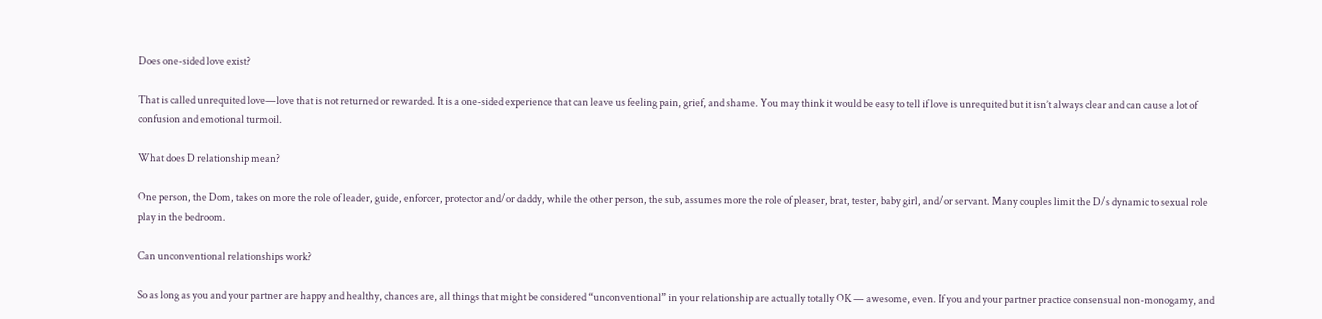Does one-sided love exist?

That is called unrequited love—love that is not returned or rewarded. It is a one-sided experience that can leave us feeling pain, grief, and shame. You may think it would be easy to tell if love is unrequited but it isn’t always clear and can cause a lot of confusion and emotional turmoil.

What does D relationship mean?

One person, the Dom, takes on more the role of leader, guide, enforcer, protector and/or daddy, while the other person, the sub, assumes more the role of pleaser, brat, tester, baby girl, and/or servant. Many couples limit the D/s dynamic to sexual role play in the bedroom.

Can unconventional relationships work?

So as long as you and your partner are happy and healthy, chances are, all things that might be considered “unconventional” in your relationship are actually totally OK — awesome, even. If you and your partner practice consensual non-monogamy, and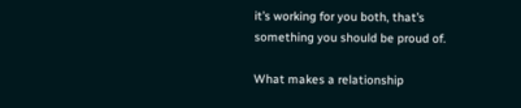it’s working for you both, that’s something you should be proud of.

What makes a relationship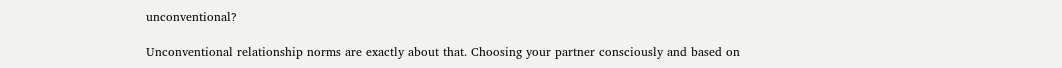unconventional?

Unconventional relationship norms are exactly about that. Choosing your partner consciously and based on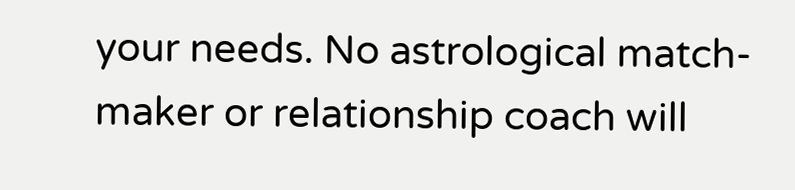your needs. No astrological match-maker or relationship coach will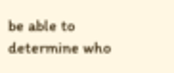be able to determine who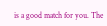is a good match for you. The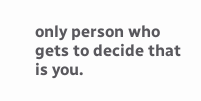only person who gets to decide that is you.